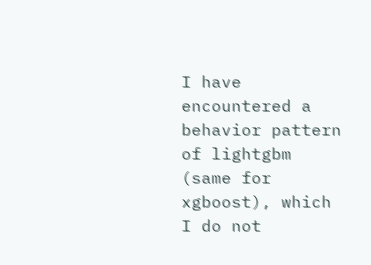I have encountered a behavior pattern of lightgbm (same for xgboost), which I do not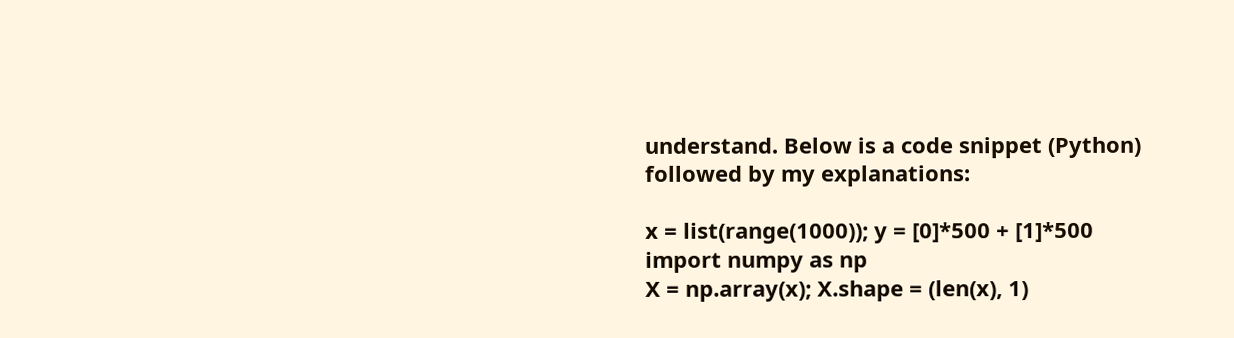understand. Below is a code snippet (Python) followed by my explanations:

x = list(range(1000)); y = [0]*500 + [1]*500
import numpy as np
X = np.array(x); X.shape = (len(x), 1)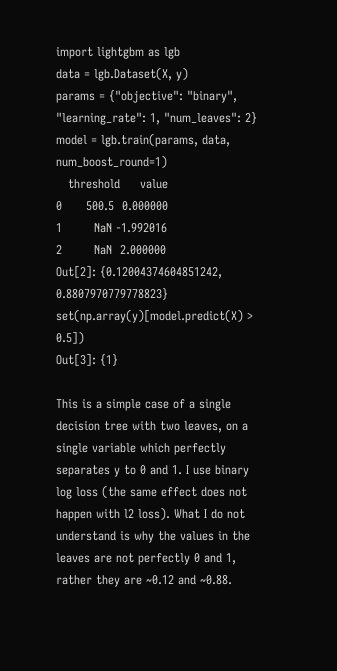import lightgbm as lgb
data = lgb.Dataset(X, y)
params = {"objective": "binary", "learning_rate": 1, "num_leaves": 2}
model = lgb.train(params, data, num_boost_round=1)
   threshold     value
0      500.5  0.000000
1        NaN -1.992016
2        NaN  2.000000
Out[2]: {0.12004374604851242, 0.8807970779778823}
set(np.array(y)[model.predict(X) > 0.5])
Out[3]: {1}

This is a simple case of a single decision tree with two leaves, on a single variable which perfectly separates y to 0 and 1. I use binary log loss (the same effect does not happen with l2 loss). What I do not understand is why the values in the leaves are not perfectly 0 and 1, rather they are ~0.12 and ~0.88.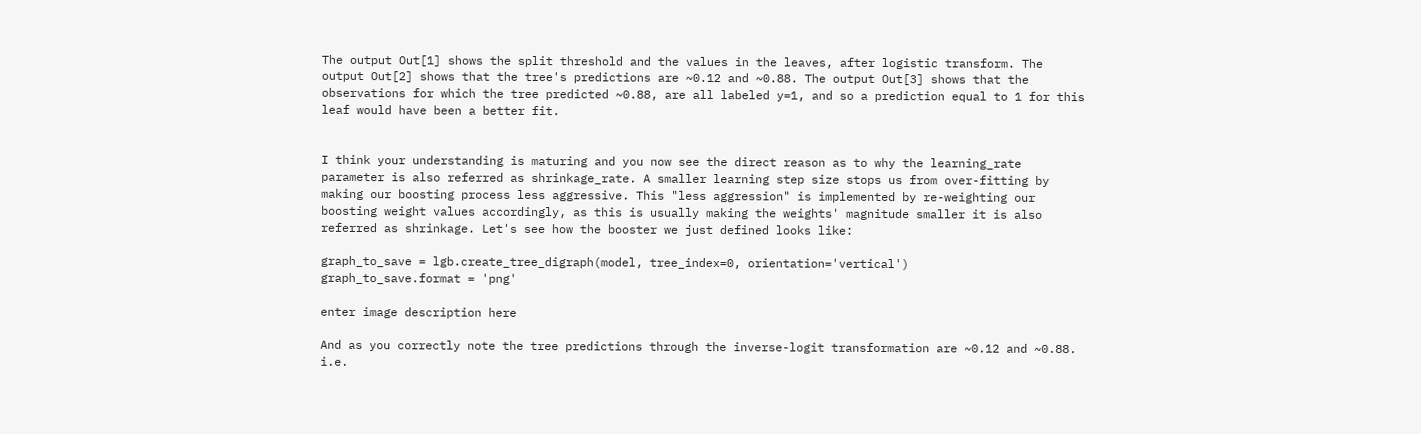The output Out[1] shows the split threshold and the values in the leaves, after logistic transform. The output Out[2] shows that the tree's predictions are ~0.12 and ~0.88. The output Out[3] shows that the observations for which the tree predicted ~0.88, are all labeled y=1, and so a prediction equal to 1 for this leaf would have been a better fit.


I think your understanding is maturing and you now see the direct reason as to why the learning_rate parameter is also referred as shrinkage_rate. A smaller learning step size stops us from over-fitting by making our boosting process less aggressive. This "less aggression" is implemented by re-weighting our boosting weight values accordingly, as this is usually making the weights' magnitude smaller it is also referred as shrinkage. Let's see how the booster we just defined looks like:

graph_to_save = lgb.create_tree_digraph(model, tree_index=0, orientation='vertical')
graph_to_save.format = 'png'

enter image description here

And as you correctly note the tree predictions through the inverse-logit transformation are ~0.12 and ~0.88. i.e.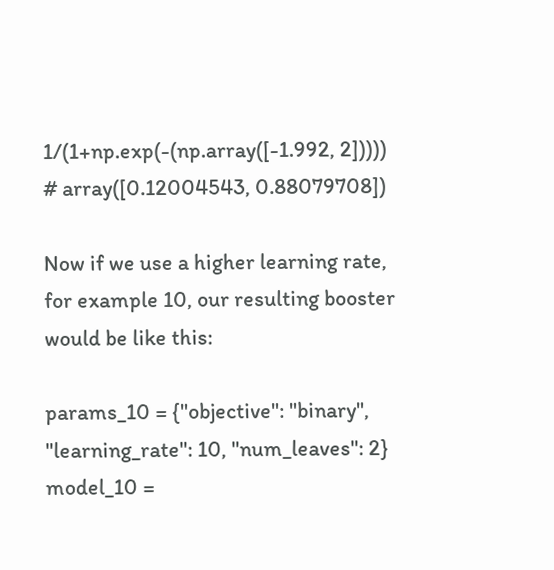1/(1+np.exp(-(np.array([-1.992, 2]))))
# array([0.12004543, 0.88079708])

Now if we use a higher learning rate, for example 10, our resulting booster would be like this:

params_10 = {"objective": "binary", "learning_rate": 10, "num_leaves": 2}
model_10 =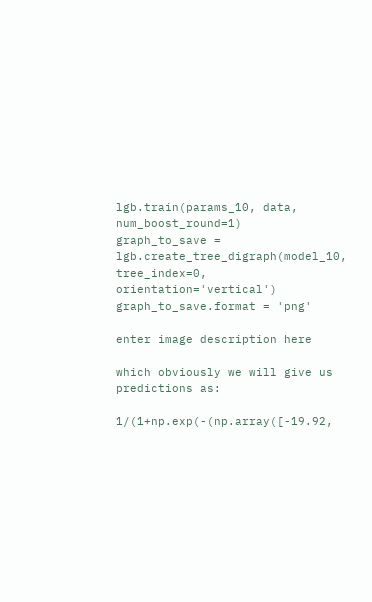lgb.train(params_10, data, num_boost_round=1)
graph_to_save = lgb.create_tree_digraph(model_10, tree_index=0, orientation='vertical')
graph_to_save.format = 'png'

enter image description here

which obviously we will give us predictions as:

1/(1+np.exp(-(np.array([-19.92,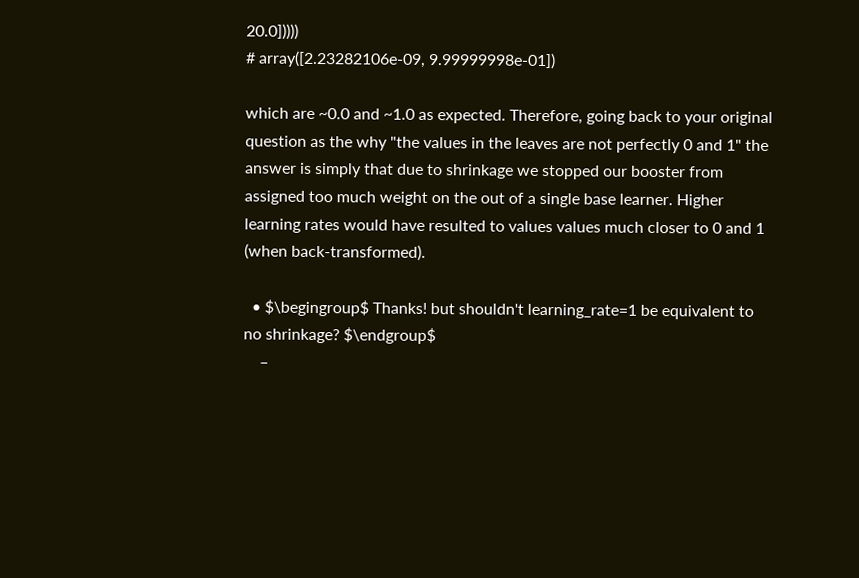20.0]))))
# array([2.23282106e-09, 9.99999998e-01])

which are ~0.0 and ~1.0 as expected. Therefore, going back to your original question as the why "the values in the leaves are not perfectly 0 and 1" the answer is simply that due to shrinkage we stopped our booster from assigned too much weight on the out of a single base learner. Higher learning rates would have resulted to values values much closer to 0 and 1 (when back-transformed).

  • $\begingroup$ Thanks! but shouldn't learning_rate=1 be equivalent to no shrinkage? $\endgroup$
    –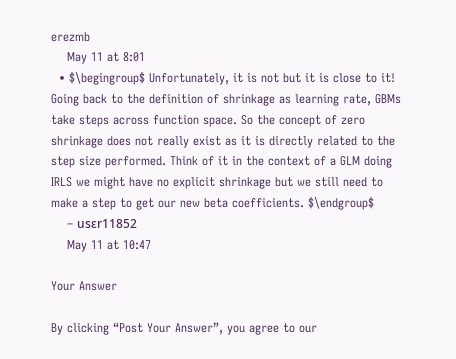erezmb
    May 11 at 8:01
  • $\begingroup$ Unfortunately, it is not but it is close to it! Going back to the definition of shrinkage as learning rate, GBMs take steps across function space. So the concept of zero shrinkage does not really exist as it is directly related to the step size performed. Think of it in the context of a GLM doing IRLS we might have no explicit shrinkage but we still need to make a step to get our new beta coefficients. $\endgroup$
    – usεr11852
    May 11 at 10:47

Your Answer

By clicking “Post Your Answer”, you agree to our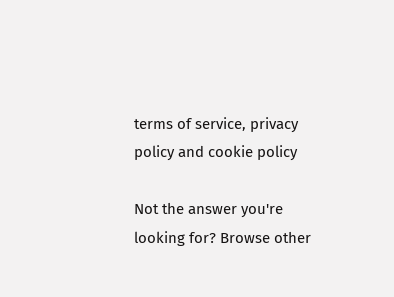terms of service, privacy policy and cookie policy

Not the answer you're looking for? Browse other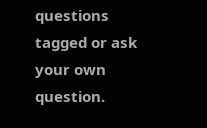questions tagged or ask your own question.